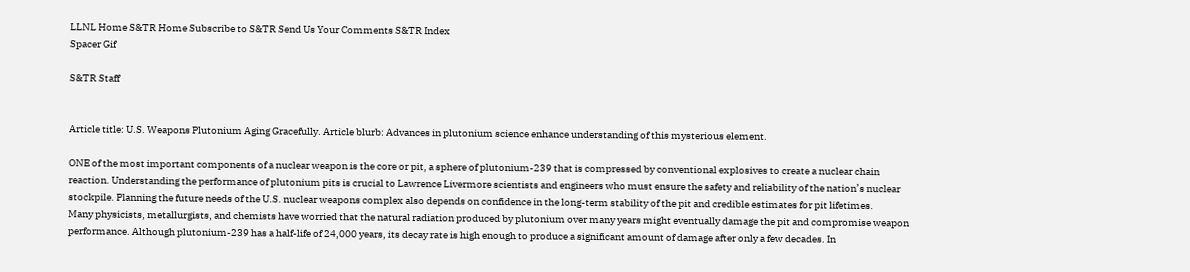LLNL Home S&TR Home Subscribe to S&TR Send Us Your Comments S&TR Index
Spacer Gif

S&TR Staff


Article title: U.S. Weapons Plutonium Aging Gracefully. Article blurb: Advances in plutonium science enhance understanding of this mysterious element.

ONE of the most important components of a nuclear weapon is the core or pit, a sphere of plutonium-239 that is compressed by conventional explosives to create a nuclear chain reaction. Understanding the performance of plutonium pits is crucial to Lawrence Livermore scientists and engineers who must ensure the safety and reliability of the nation’s nuclear stockpile. Planning the future needs of the U.S. nuclear weapons complex also depends on confidence in the long-term stability of the pit and credible estimates for pit lifetimes.
Many physicists, metallurgists, and chemists have worried that the natural radiation produced by plutonium over many years might eventually damage the pit and compromise weapon performance. Although plutonium-239 has a half-life of 24,000 years, its decay rate is high enough to produce a significant amount of damage after only a few decades. In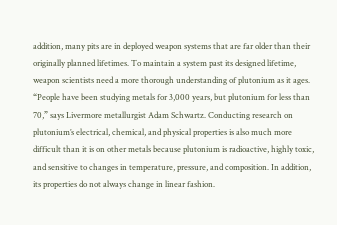addition, many pits are in deployed weapon systems that are far older than their originally planned lifetimes. To maintain a system past its designed lifetime, weapon scientists need a more thorough understanding of plutonium as it ages.
“People have been studying metals for 3,000 years, but plutonium for less than 70,” says Livermore metallurgist Adam Schwartz. Conducting research on plutonium’s electrical, chemical, and physical properties is also much more difficult than it is on other metals because plutonium is radioactive, highly toxic, and sensitive to changes in temperature, pressure, and composition. In addition, its properties do not always change in linear fashion.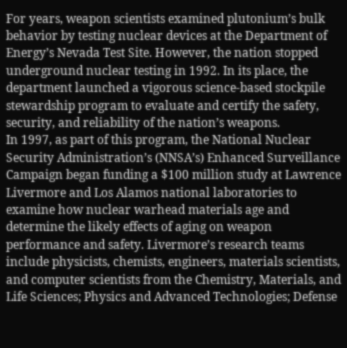For years, weapon scientists examined plutonium’s bulk behavior by testing nuclear devices at the Department of Energy’s Nevada Test Site. However, the nation stopped underground nuclear testing in 1992. In its place, the department launched a vigorous science-based stockpile stewardship program to evaluate and certify the safety, security, and reliability of the nation’s weapons.
In 1997, as part of this program, the National Nuclear Security Administration’s (NNSA’s) Enhanced Surveillance Campaign began funding a $100 million study at Lawrence Livermore and Los Alamos national laboratories to examine how nuclear warhead materials age and determine the likely effects of aging on weapon performance and safety. Livermore’s research teams include physicists, chemists, engineers, materials scientists, and computer scientists from the Chemistry, Materials, and Life Sciences; Physics and Advanced Technologies; Defense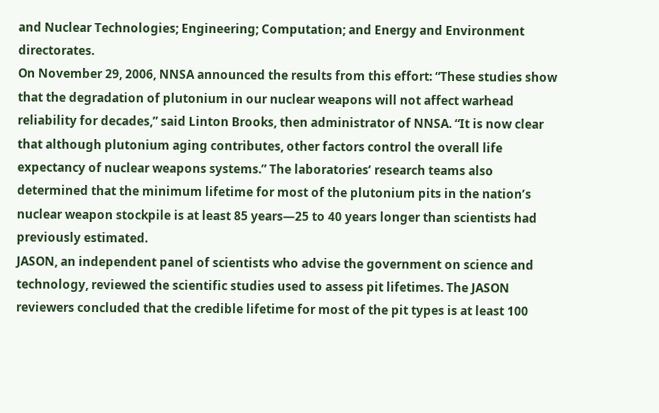and Nuclear Technologies; Engineering; Computation; and Energy and Environment directorates.
On November 29, 2006, NNSA announced the results from this effort: “These studies show that the degradation of plutonium in our nuclear weapons will not affect warhead reliability for decades,” said Linton Brooks, then administrator of NNSA. “It is now clear that although plutonium aging contributes, other factors control the overall life expectancy of nuclear weapons systems.” The laboratories’ research teams also determined that the minimum lifetime for most of the plutonium pits in the nation’s nuclear weapon stockpile is at least 85 years—25 to 40 years longer than scientists had previously estimated.
JASON, an independent panel of scientists who advise the government on science and technology, reviewed the scientific studies used to assess pit lifetimes. The JASON reviewers concluded that the credible lifetime for most of the pit types is at least 100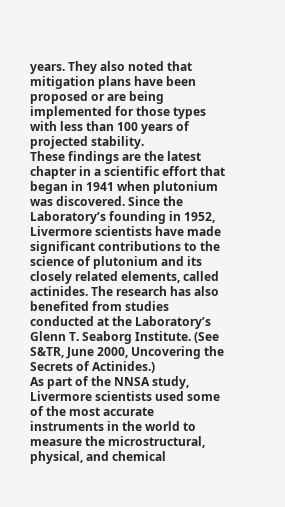years. They also noted that mitigation plans have been proposed or are being implemented for those types with less than 100 years of projected stability.
These findings are the latest chapter in a scientific effort that began in 1941 when plutonium was discovered. Since the Laboratory’s founding in 1952, Livermore scientists have made significant contributions to the science of plutonium and its closely related elements, called actinides. The research has also benefited from studies conducted at the Laboratory’s Glenn T. Seaborg Institute. (See S&TR, June 2000, Uncovering the Secrets of Actinides.)
As part of the NNSA study, Livermore scientists used some of the most accurate instruments in the world to measure the microstructural, physical, and chemical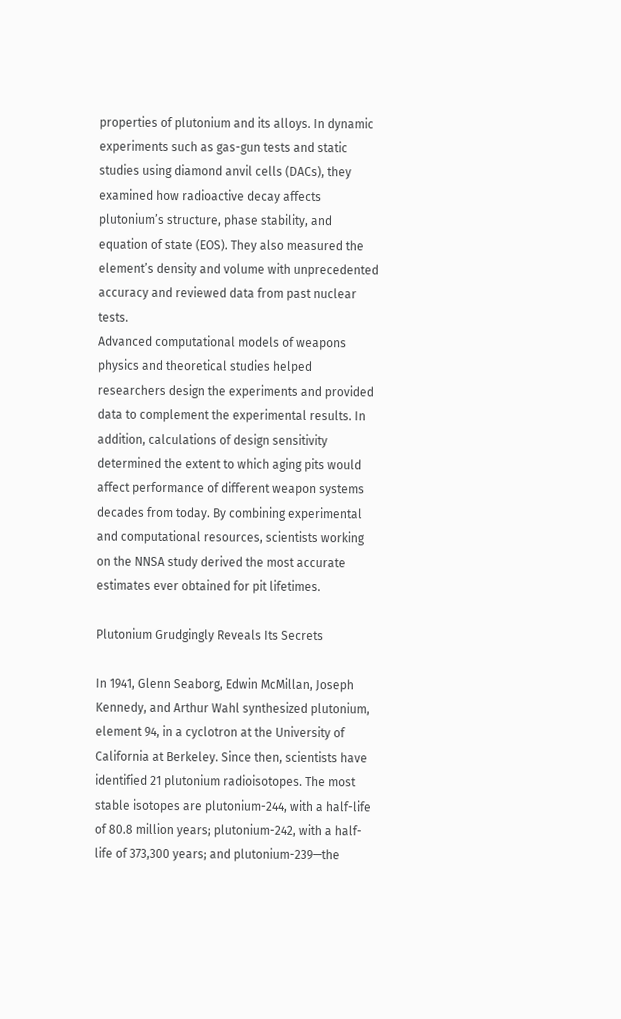properties of plutonium and its alloys. In dynamic experiments such as gas-gun tests and static studies using diamond anvil cells (DACs), they examined how radioactive decay affects plutonium’s structure, phase stability, and equation of state (EOS). They also measured the element’s density and volume with unprecedented accuracy and reviewed data from past nuclear tests.
Advanced computational models of weapons physics and theoretical studies helped researchers design the experiments and provided data to complement the experimental results. In addition, calculations of design sensitivity determined the extent to which aging pits would affect performance of different weapon systems decades from today. By combining experimental and computational resources, scientists working on the NNSA study derived the most accurate estimates ever obtained for pit lifetimes.

Plutonium Grudgingly Reveals Its Secrets

In 1941, Glenn Seaborg, Edwin McMillan, Joseph Kennedy, and Arthur Wahl synthesized plutonium, element 94, in a cyclotron at the University of California at Berkeley. Since then, scientists have identified 21 plutonium radioisotopes. The most stable isotopes are plutonium-244, with a half-life of 80.8 million years; plutonium-242, with a half-life of 373,300 years; and plutonium-239—the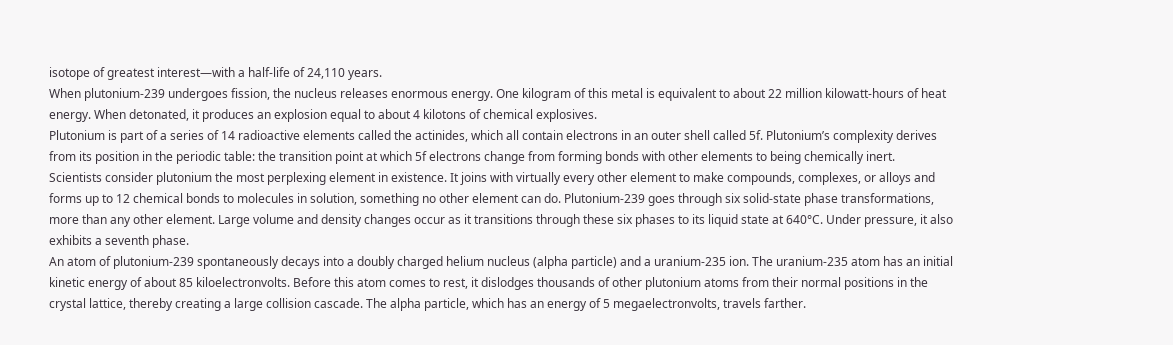isotope of greatest interest—with a half-life of 24,110 years.
When plutonium-239 undergoes fission, the nucleus releases enormous energy. One kilogram of this metal is equivalent to about 22 million kilowatt-hours of heat energy. When detonated, it produces an explosion equal to about 4 kilotons of chemical explosives.
Plutonium is part of a series of 14 radioactive elements called the actinides, which all contain electrons in an outer shell called 5f. Plutonium’s complexity derives from its position in the periodic table: the transition point at which 5f electrons change from forming bonds with other elements to being chemically inert.
Scientists consider plutonium the most perplexing element in existence. It joins with virtually every other element to make compounds, complexes, or alloys and forms up to 12 chemical bonds to molecules in solution, something no other element can do. Plutonium-239 goes through six solid-state phase transformations, more than any other element. Large volume and density changes occur as it transitions through these six phases to its liquid state at 640°C. Under pressure, it also exhibits a seventh phase.
An atom of plutonium-239 spontaneously decays into a doubly charged helium nucleus (alpha particle) and a uranium-235 ion. The uranium-235 atom has an initial kinetic energy of about 85 kiloelectronvolts. Before this atom comes to rest, it dislodges thousands of other plutonium atoms from their normal positions in the crystal lattice, thereby creating a large collision cascade. The alpha particle, which has an energy of 5 megaelectronvolts, travels farther.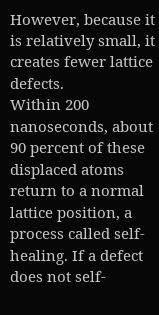However, because it is relatively small, it creates fewer lattice defects.
Within 200 nanoseconds, about 90 percent of these displaced atoms return to a normal lattice position, a process called self-healing. If a defect does not self-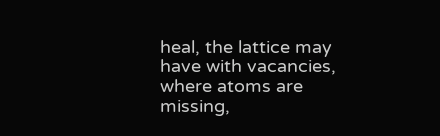heal, the lattice may have with vacancies, where atoms are missing,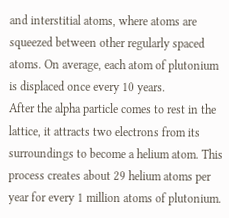and interstitial atoms, where atoms are squeezed between other regularly spaced atoms. On average, each atom of plutonium is displaced once every 10 years.
After the alpha particle comes to rest in the lattice, it attracts two electrons from its surroundings to become a helium atom. This process creates about 29 helium atoms per year for every 1 million atoms of plutonium.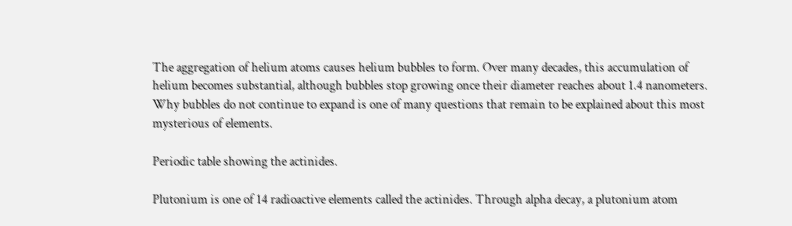The aggregation of helium atoms causes helium bubbles to form. Over many decades, this accumulation of helium becomes substantial, although bubbles stop growing once their diameter reaches about 1.4 nanometers. Why bubbles do not continue to expand is one of many questions that remain to be explained about this most mysterious of elements.

Periodic table showing the actinides.

Plutonium is one of 14 radioactive elements called the actinides. Through alpha decay, a plutonium atom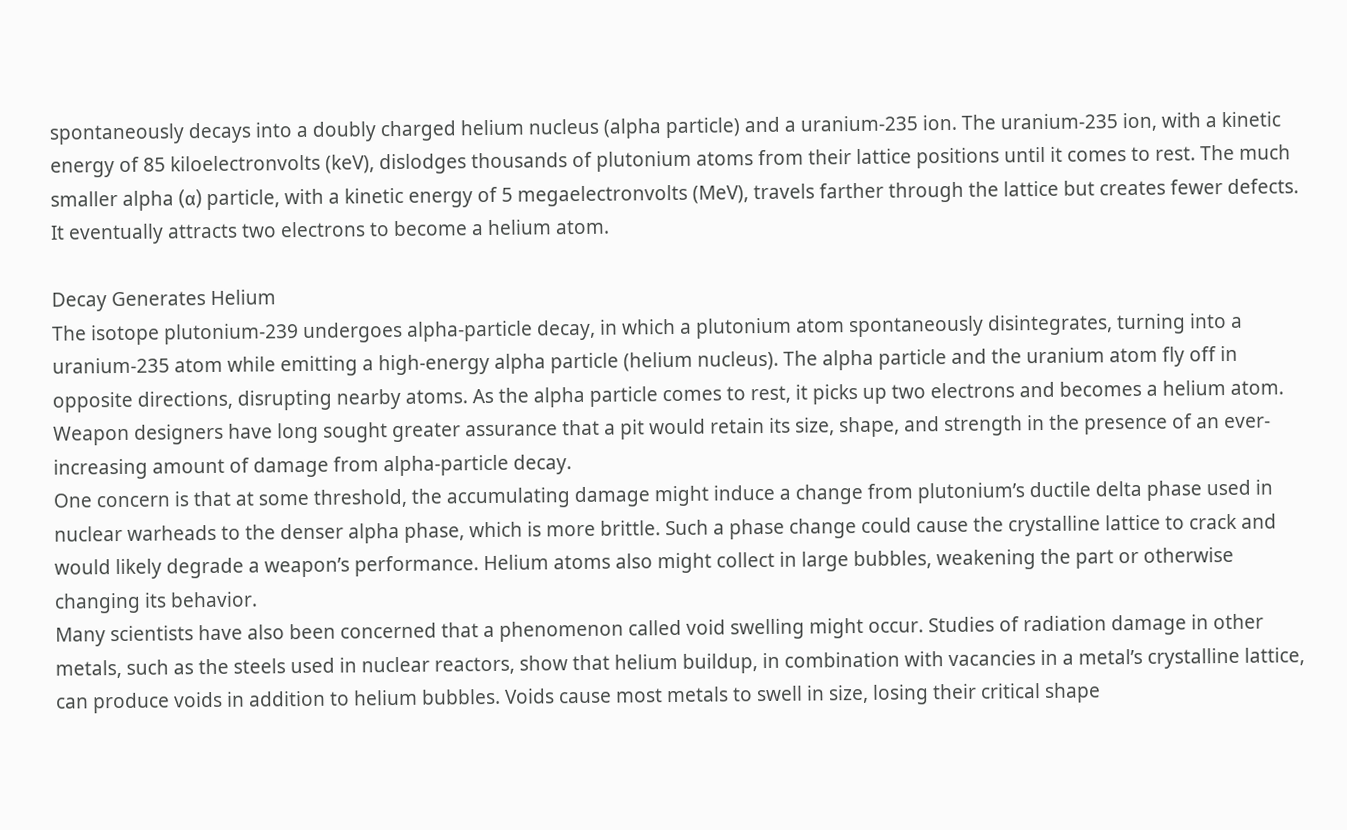spontaneously decays into a doubly charged helium nucleus (alpha particle) and a uranium-235 ion. The uranium-235 ion, with a kinetic energy of 85 kiloelectronvolts (keV), dislodges thousands of plutonium atoms from their lattice positions until it comes to rest. The much smaller alpha (α) particle, with a kinetic energy of 5 megaelectronvolts (MeV), travels farther through the lattice but creates fewer defects. It eventually attracts two electrons to become a helium atom.

Decay Generates Helium
The isotope plutonium-239 undergoes alpha-particle decay, in which a plutonium atom spontaneously disintegrates, turning into a uranium-235 atom while emitting a high-energy alpha particle (helium nucleus). The alpha particle and the uranium atom fly off in opposite directions, disrupting nearby atoms. As the alpha particle comes to rest, it picks up two electrons and becomes a helium atom. Weapon designers have long sought greater assurance that a pit would retain its size, shape, and strength in the presence of an ever-increasing amount of damage from alpha-particle decay.
One concern is that at some threshold, the accumulating damage might induce a change from plutonium’s ductile delta phase used in nuclear warheads to the denser alpha phase, which is more brittle. Such a phase change could cause the crystalline lattice to crack and would likely degrade a weapon’s performance. Helium atoms also might collect in large bubbles, weakening the part or otherwise changing its behavior.
Many scientists have also been concerned that a phenomenon called void swelling might occur. Studies of radiation damage in other metals, such as the steels used in nuclear reactors, show that helium buildup, in combination with vacancies in a metal’s crystalline lattice, can produce voids in addition to helium bubbles. Voids cause most metals to swell in size, losing their critical shape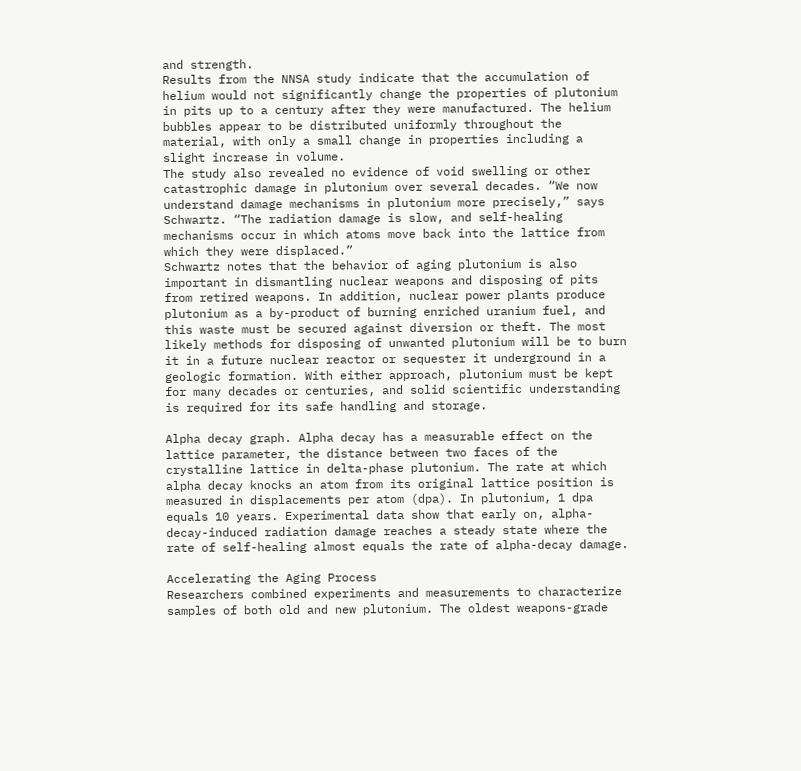and strength.
Results from the NNSA study indicate that the accumulation of helium would not significantly change the properties of plutonium in pits up to a century after they were manufactured. The helium bubbles appear to be distributed uniformly throughout the material, with only a small change in properties including a slight increase in volume.
The study also revealed no evidence of void swelling or other catastrophic damage in plutonium over several decades. “We now understand damage mechanisms in plutonium more precisely,” says Schwartz. “The radiation damage is slow, and self-healing mechanisms occur in which atoms move back into the lattice from which they were displaced.”
Schwartz notes that the behavior of aging plutonium is also important in dismantling nuclear weapons and disposing of pits from retired weapons. In addition, nuclear power plants produce plutonium as a by-product of burning enriched uranium fuel, and this waste must be secured against diversion or theft. The most likely methods for disposing of unwanted plutonium will be to burn it in a future nuclear reactor or sequester it underground in a geologic formation. With either approach, plutonium must be kept for many decades or centuries, and solid scientific understanding is required for its safe handling and storage.

Alpha decay graph. Alpha decay has a measurable effect on the lattice parameter, the distance between two faces of the crystalline lattice in delta-phase plutonium. The rate at which alpha decay knocks an atom from its original lattice position is measured in displacements per atom (dpa). In plutonium, 1 dpa equals 10 years. Experimental data show that early on, alpha-decay-induced radiation damage reaches a steady state where the rate of self-healing almost equals the rate of alpha-decay damage.

Accelerating the Aging Process
Researchers combined experiments and measurements to characterize samples of both old and new plutonium. The oldest weapons-grade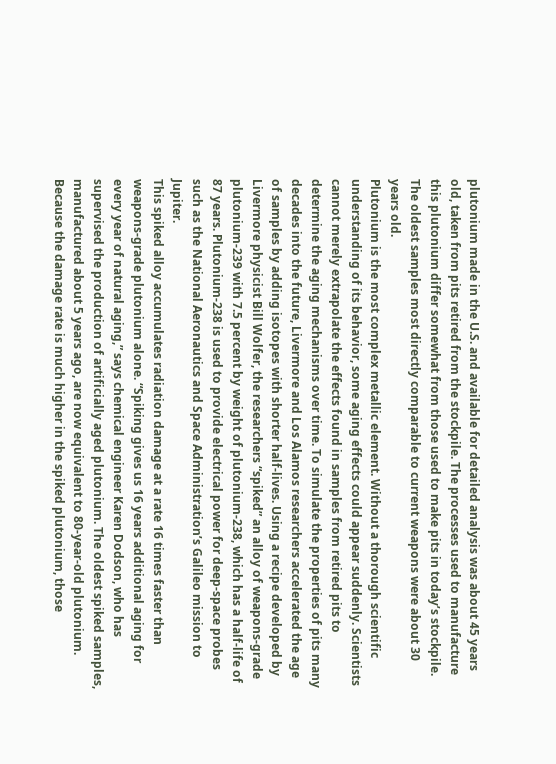plutonium made in the U.S. and available for detailed analysis was about 45 years old, taken from pits retired from the stockpile. The processes used to manufacture this plutonium differ somewhat from those used to make pits in today’s stockpile. The oldest samples most directly comparable to current weapons were about 30 years old.
Plutonium is the most complex metallic element. Without a thorough scientific understanding of its behavior, some aging effects could appear suddenly. Scientists cannot merely extrapolate the effects found in samples from retired pits to determine the aging mechanisms over time. To simulate the properties of pits many decades into the future, Livermore and Los Alamos researchers accelerated the age of samples by adding isotopes with shorter half-lives. Using a recipe developed by Livermore physicist Bill Wolfer, the researchers “spiked” an alloy of weapons-grade plutonium-239 with 7.5 percent by weight of plutonium-238, which has a half-life of 87 years. Plutonium-238 is used to provide electrical power for deep-space probes such as the National Aeronautics and Space Administration’s Galileo mission to Jupiter.
This spiked alloy accumulates radiation damage at a rate 16 times faster than weapons-grade plutonium alone. “Spiking gives us 16 years additional aging for every year of natural aging,” says chemical engineer Karen Dodson, who has supervised the production of artificially aged plutonium. The oldest spiked samples, manufactured about 5 years ago, are now equivalent to 80-year-old plutonium. Because the damage rate is much higher in the spiked plutonium, those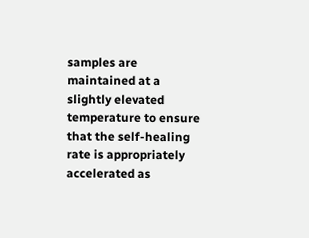samples are maintained at a slightly elevated temperature to ensure that the self-healing rate is appropriately accelerated as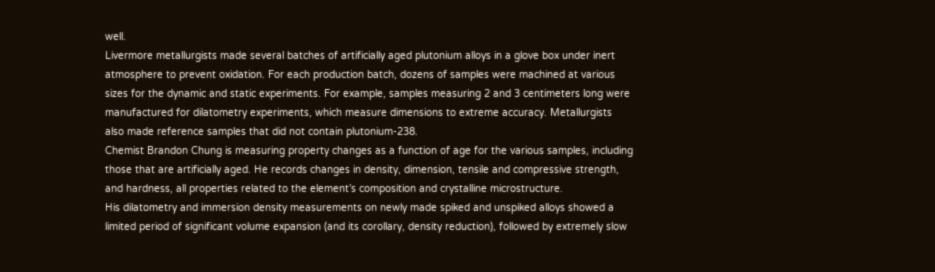well.
Livermore metallurgists made several batches of artificially aged plutonium alloys in a glove box under inert atmosphere to prevent oxidation. For each production batch, dozens of samples were machined at various sizes for the dynamic and static experiments. For example, samples measuring 2 and 3 centimeters long were manufactured for dilatometry experiments, which measure dimensions to extreme accuracy. Metallurgists also made reference samples that did not contain plutonium-238.
Chemist Brandon Chung is measuring property changes as a function of age for the various samples, including those that are artificially aged. He records changes in density, dimension, tensile and compressive strength, and hardness, all properties related to the element’s composition and crystalline microstructure.
His dilatometry and immersion density measurements on newly made spiked and unspiked alloys showed a limited period of significant volume expansion (and its corollary, density reduction), followed by extremely slow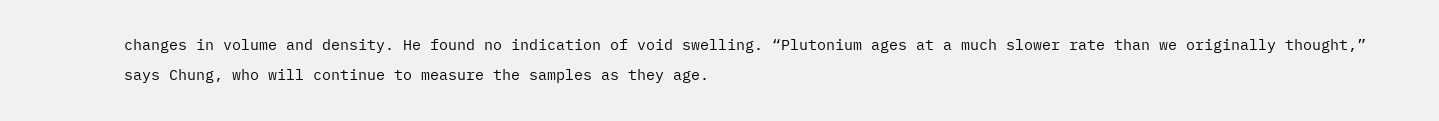changes in volume and density. He found no indication of void swelling. “Plutonium ages at a much slower rate than we originally thought,” says Chung, who will continue to measure the samples as they age.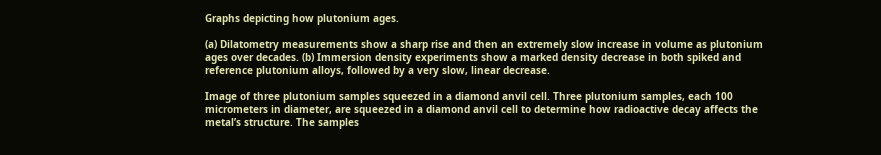Graphs depicting how plutonium ages.

(a) Dilatometry measurements show a sharp rise and then an extremely slow increase in volume as plutonium ages over decades. (b) Immersion density experiments show a marked density decrease in both spiked and reference plutonium alloys, followed by a very slow, linear decrease.

Image of three plutonium samples squeezed in a diamond anvil cell. Three plutonium samples, each 100 micrometers in diameter, are squeezed in a diamond anvil cell to determine how radioactive decay affects the metal’s structure. The samples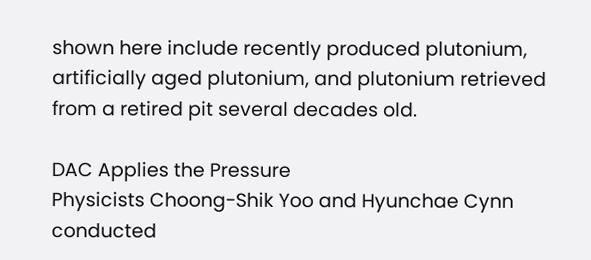shown here include recently produced plutonium, artificially aged plutonium, and plutonium retrieved from a retired pit several decades old.

DAC Applies the Pressure
Physicists Choong-Shik Yoo and Hyunchae Cynn conducted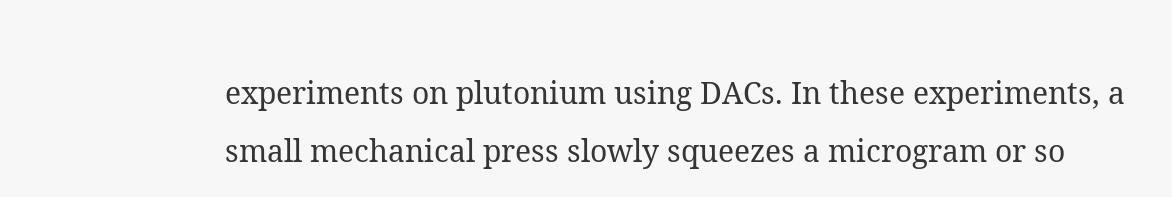experiments on plutonium using DACs. In these experiments, a small mechanical press slowly squeezes a microgram or so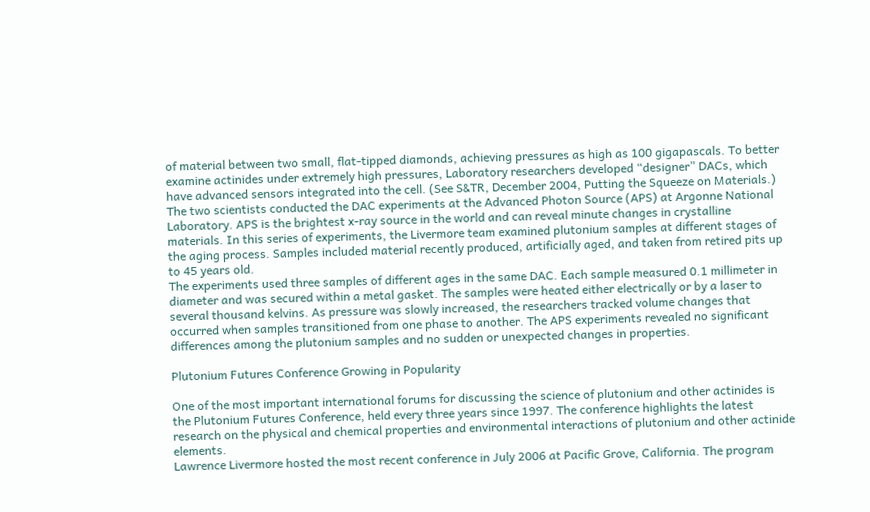of material between two small, flat-tipped diamonds, achieving pressures as high as 100 gigapascals. To better examine actinides under extremely high pressures, Laboratory researchers developed “designer” DACs, which have advanced sensors integrated into the cell. (See S&TR, December 2004, Putting the Squeeze on Materials.)
The two scientists conducted the DAC experiments at the Advanced Photon Source (APS) at Argonne National Laboratory. APS is the brightest x-ray source in the world and can reveal minute changes in crystalline materials. In this series of experiments, the Livermore team examined plutonium samples at different stages of the aging process. Samples included material recently produced, artificially aged, and taken from retired pits up to 45 years old.
The experiments used three samples of different ages in the same DAC. Each sample measured 0.1 millimeter in diameter and was secured within a metal gasket. The samples were heated either electrically or by a laser to several thousand kelvins. As pressure was slowly increased, the researchers tracked volume changes that occurred when samples transitioned from one phase to another. The APS experiments revealed no significant differences among the plutonium samples and no sudden or unexpected changes in properties.

Plutonium Futures Conference Growing in Popularity

One of the most important international forums for discussing the science of plutonium and other actinides is the Plutonium Futures Conference, held every three years since 1997. The conference highlights the latest research on the physical and chemical properties and environmental interactions of plutonium and other actinide elements.
Lawrence Livermore hosted the most recent conference in July 2006 at Pacific Grove, California. The program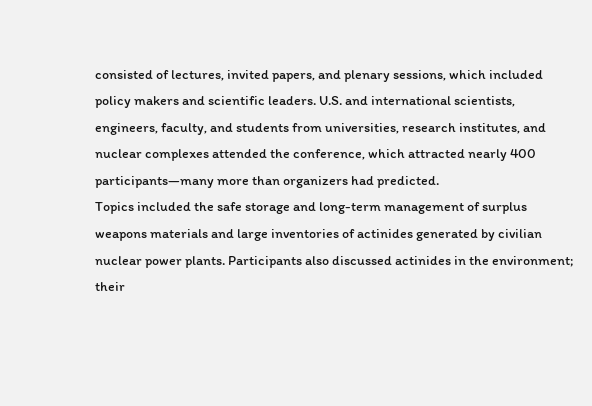consisted of lectures, invited papers, and plenary sessions, which included policy makers and scientific leaders. U.S. and international scientists, engineers, faculty, and students from universities, research institutes, and nuclear complexes attended the conference, which attracted nearly 400 participants—many more than organizers had predicted.
Topics included the safe storage and long-term management of surplus weapons materials and large inventories of actinides generated by civilian nuclear power plants. Participants also discussed actinides in the environment; their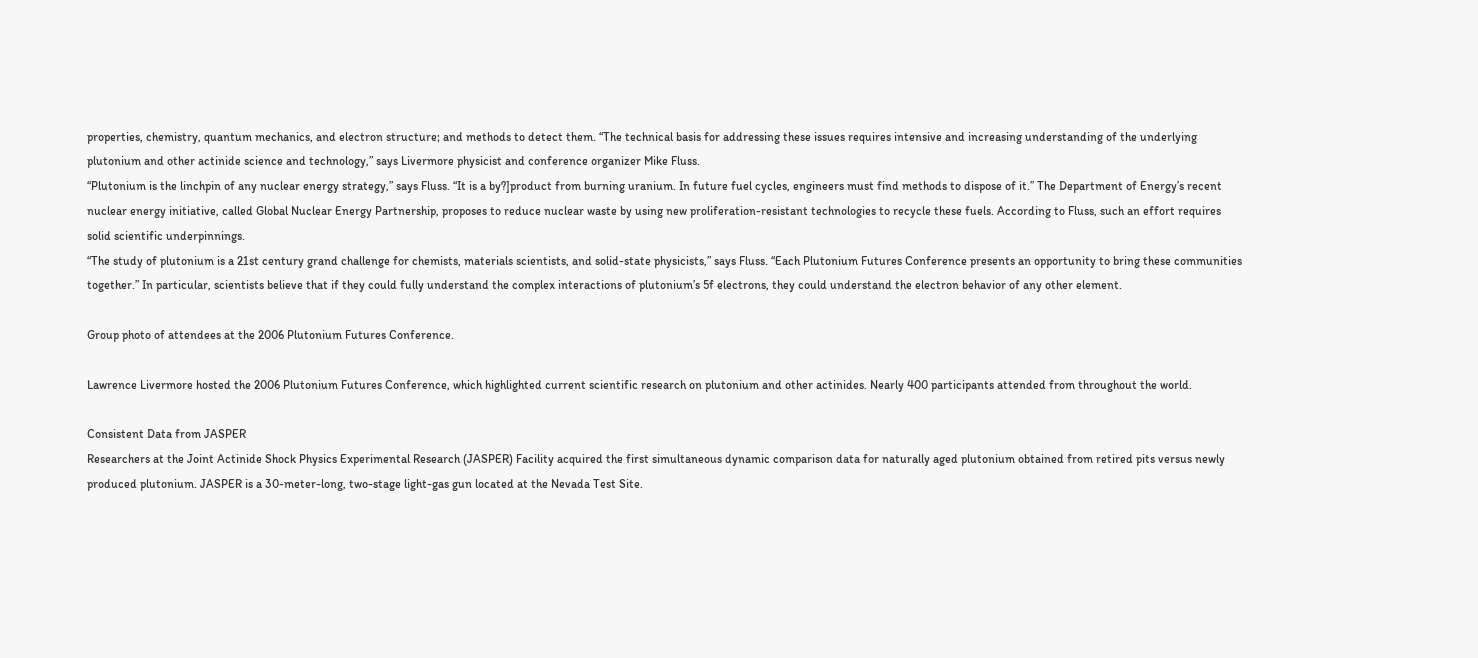properties, chemistry, quantum mechanics, and electron structure; and methods to detect them. “The technical basis for addressing these issues requires intensive and increasing understanding of the underlying plutonium and other actinide science and technology,” says Livermore physicist and conference organizer Mike Fluss.
“Plutonium is the linchpin of any nuclear energy strategy,” says Fluss. “It is a by?]product from burning uranium. In future fuel cycles, engineers must find methods to dispose of it.” The Department of Energy’s recent nuclear energy initiative, called Global Nuclear Energy Partnership, proposes to reduce nuclear waste by using new proliferation-resistant technologies to recycle these fuels. According to Fluss, such an effort requires solid scientific underpinnings.
“The study of plutonium is a 21st century grand challenge for chemists, materials scientists, and solid-state physicists,” says Fluss. “Each Plutonium Futures Conference presents an opportunity to bring these communities together.” In particular, scientists believe that if they could fully understand the complex interactions of plutonium’s 5f electrons, they could understand the electron behavior of any other element.

Group photo of attendees at the 2006 Plutonium Futures Conference.

Lawrence Livermore hosted the 2006 Plutonium Futures Conference, which highlighted current scientific research on plutonium and other actinides. Nearly 400 participants attended from throughout the world.

Consistent Data from JASPER
Researchers at the Joint Actinide Shock Physics Experimental Research (JASPER) Facility acquired the first simultaneous dynamic comparison data for naturally aged plutonium obtained from retired pits versus newly produced plutonium. JASPER is a 30-meter-long, two-stage light-gas gun located at the Nevada Test Site.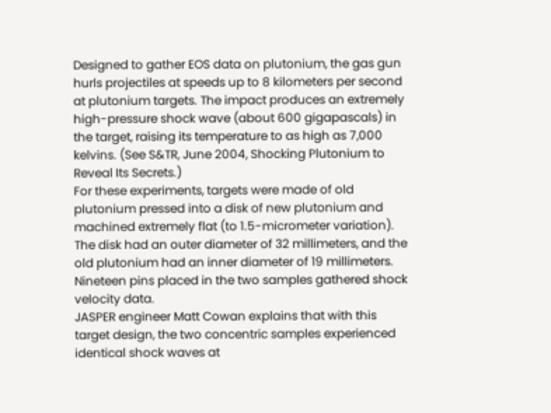Designed to gather EOS data on plutonium, the gas gun hurls projectiles at speeds up to 8 kilometers per second at plutonium targets. The impact produces an extremely high-pressure shock wave (about 600 gigapascals) in the target, raising its temperature to as high as 7,000 kelvins. (See S&TR, June 2004, Shocking Plutonium to Reveal Its Secrets.)
For these experiments, targets were made of old plutonium pressed into a disk of new plutonium and machined extremely flat (to 1.5-micrometer variation). The disk had an outer diameter of 32 millimeters, and the old plutonium had an inner diameter of 19 millimeters. Nineteen pins placed in the two samples gathered shock velocity data.
JASPER engineer Matt Cowan explains that with this target design, the two concentric samples experienced identical shock waves at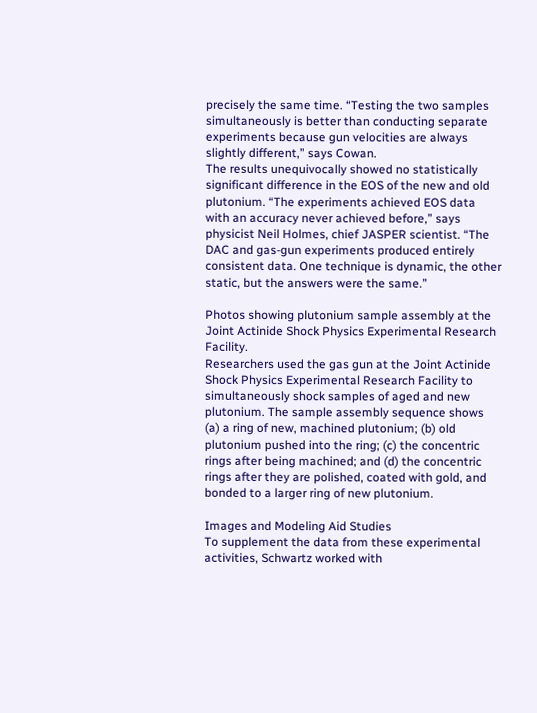precisely the same time. “Testing the two samples simultaneously is better than conducting separate experiments because gun velocities are always slightly different,” says Cowan.
The results unequivocally showed no statistically significant difference in the EOS of the new and old plutonium. “The experiments achieved EOS data with an accuracy never achieved before,” says physicist Neil Holmes, chief JASPER scientist. “The DAC and gas-gun experiments produced entirely consistent data. One technique is dynamic, the other static, but the answers were the same.”

Photos showing plutonium sample assembly at the Joint Actinide Shock Physics Experimental Research Facility.
Researchers used the gas gun at the Joint Actinide Shock Physics Experimental Research Facility to simultaneously shock samples of aged and new plutonium. The sample assembly sequence shows (a) a ring of new, machined plutonium; (b) old plutonium pushed into the ring; (c) the concentric rings after being machined; and (d) the concentric rings after they are polished, coated with gold, and bonded to a larger ring of new plutonium.

Images and Modeling Aid Studies
To supplement the data from these experimental activities, Schwartz worked with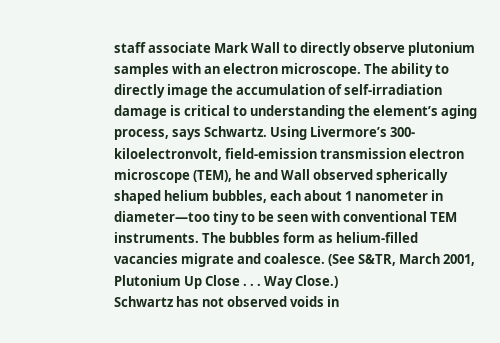staff associate Mark Wall to directly observe plutonium samples with an electron microscope. The ability to directly image the accumulation of self-irradiation damage is critical to understanding the element’s aging process, says Schwartz. Using Livermore’s 300-kiloelectronvolt, field-emission transmission electron microscope (TEM), he and Wall observed spherically shaped helium bubbles, each about 1 nanometer in diameter—too tiny to be seen with conventional TEM instruments. The bubbles form as helium-filled vacancies migrate and coalesce. (See S&TR, March 2001, Plutonium Up Close . . . Way Close.)
Schwartz has not observed voids in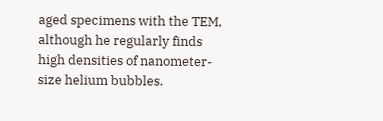aged specimens with the TEM, although he regularly finds high densities of nanometer-size helium bubbles.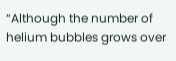“Although the number of helium bubbles grows over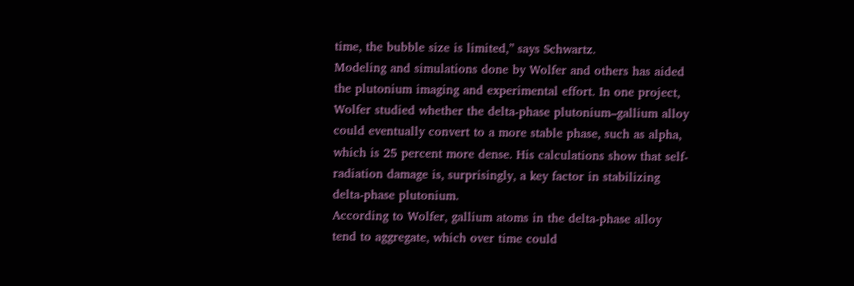time, the bubble size is limited,” says Schwartz.
Modeling and simulations done by Wolfer and others has aided the plutonium imaging and experimental effort. In one project, Wolfer studied whether the delta-phase plutonium–gallium alloy could eventually convert to a more stable phase, such as alpha, which is 25 percent more dense. His calculations show that self-radiation damage is, surprisingly, a key factor in stabilizing delta-phase plutonium.
According to Wolfer, gallium atoms in the delta-phase alloy tend to aggregate, which over time could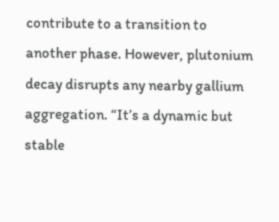contribute to a transition to another phase. However, plutonium decay disrupts any nearby gallium aggregation. “It’s a dynamic but stable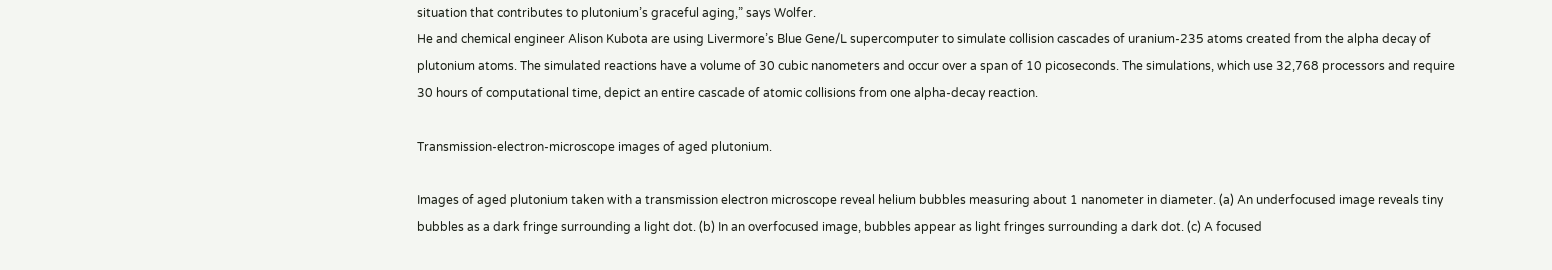situation that contributes to plutonium’s graceful aging,” says Wolfer.
He and chemical engineer Alison Kubota are using Livermore’s Blue Gene/L supercomputer to simulate collision cascades of uranium-235 atoms created from the alpha decay of plutonium atoms. The simulated reactions have a volume of 30 cubic nanometers and occur over a span of 10 picoseconds. The simulations, which use 32,768 processors and require 30 hours of computational time, depict an entire cascade of atomic collisions from one alpha-decay reaction.

Transmission-electron-microscope images of aged plutonium.

Images of aged plutonium taken with a transmission electron microscope reveal helium bubbles measuring about 1 nanometer in diameter. (a) An underfocused image reveals tiny bubbles as a dark fringe surrounding a light dot. (b) In an overfocused image, bubbles appear as light fringes surrounding a dark dot. (c) A focused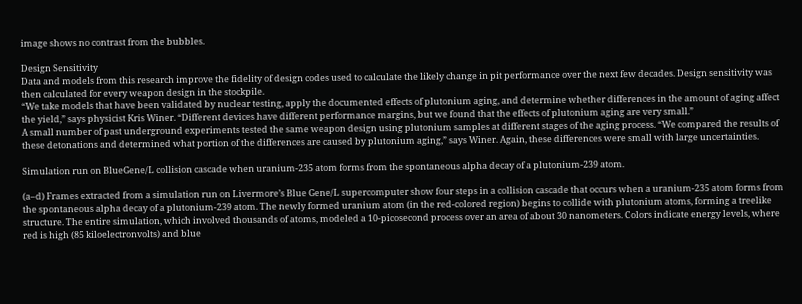image shows no contrast from the bubbles.

Design Sensitivity
Data and models from this research improve the fidelity of design codes used to calculate the likely change in pit performance over the next few decades. Design sensitivity was then calculated for every weapon design in the stockpile.
“We take models that have been validated by nuclear testing, apply the documented effects of plutonium aging, and determine whether differences in the amount of aging affect the yield,” says physicist Kris Winer. “Different devices have different performance margins, but we found that the effects of plutonium aging are very small.”
A small number of past underground experiments tested the same weapon design using plutonium samples at different stages of the aging process. “We compared the results of these detonations and determined what portion of the differences are caused by plutonium aging,” says Winer. Again, these differences were small with large uncertainties.

Simulation run on BlueGene/L collision cascade when uranium-235 atom forms from the spontaneous alpha decay of a plutonium-239 atom.

(a–d) Frames extracted from a simulation run on Livermore’s Blue Gene/L supercomputer show four steps in a collision cascade that occurs when a uranium-235 atom forms from the spontaneous alpha decay of a plutonium-239 atom. The newly formed uranium atom (in the red-colored region) begins to collide with plutonium atoms, forming a treelike structure. The entire simulation, which involved thousands of atoms, modeled a 10-picosecond process over an area of about 30 nanometers. Colors indicate energy levels, where red is high (85 kiloelectronvolts) and blue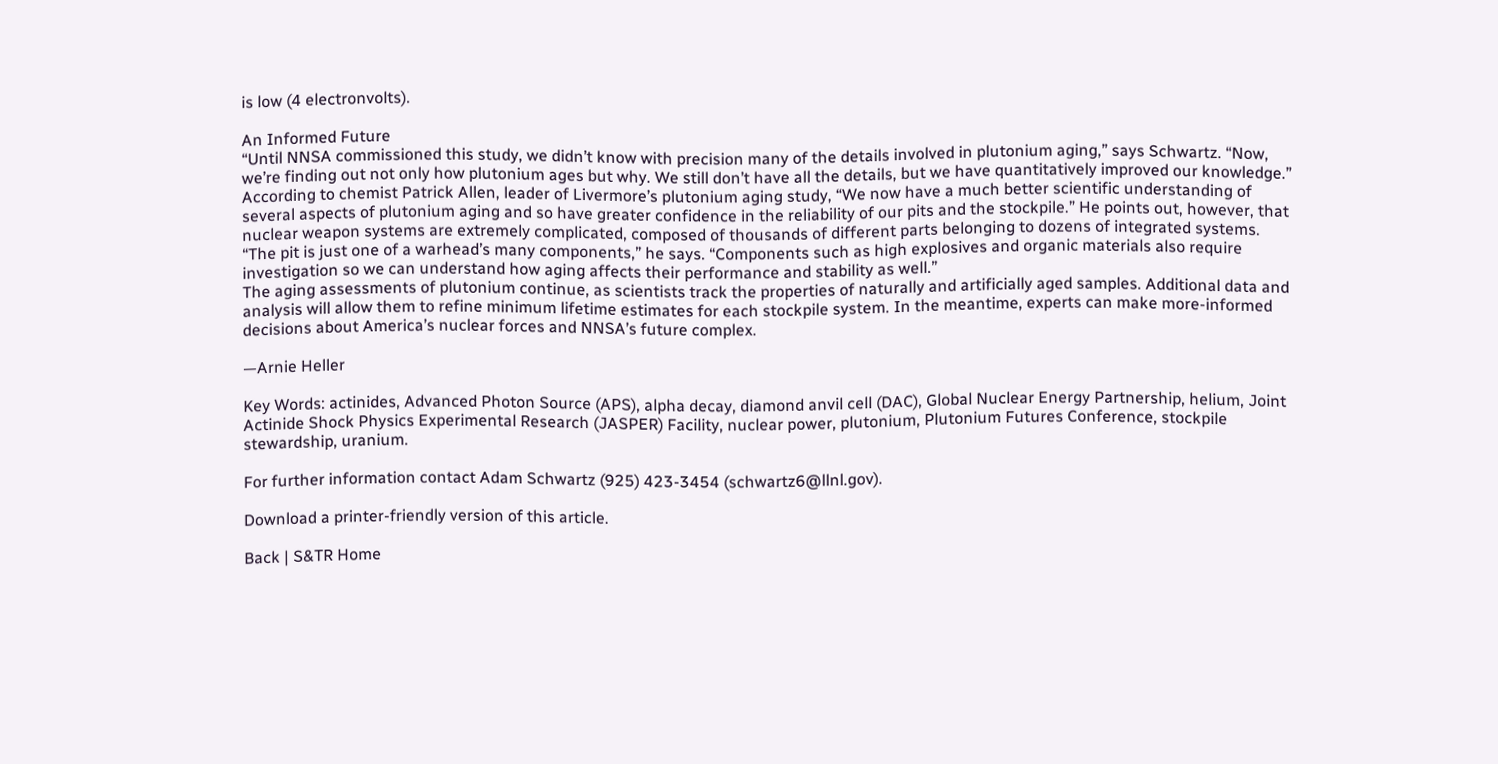is low (4 electronvolts).

An Informed Future
“Until NNSA commissioned this study, we didn’t know with precision many of the details involved in plutonium aging,” says Schwartz. “Now, we’re finding out not only how plutonium ages but why. We still don’t have all the details, but we have quantitatively improved our knowledge.”
According to chemist Patrick Allen, leader of Livermore’s plutonium aging study, “We now have a much better scientific understanding of several aspects of plutonium aging and so have greater confidence in the reliability of our pits and the stockpile.” He points out, however, that nuclear weapon systems are extremely complicated, composed of thousands of different parts belonging to dozens of integrated systems.
“The pit is just one of a warhead’s many components,” he says. “Components such as high explosives and organic materials also require investigation so we can understand how aging affects their performance and stability as well.”
The aging assessments of plutonium continue, as scientists track the properties of naturally and artificially aged samples. Additional data and analysis will allow them to refine minimum lifetime estimates for each stockpile system. In the meantime, experts can make more-informed decisions about America’s nuclear forces and NNSA’s future complex.

—Arnie Heller

Key Words: actinides, Advanced Photon Source (APS), alpha decay, diamond anvil cell (DAC), Global Nuclear Energy Partnership, helium, Joint Actinide Shock Physics Experimental Research (JASPER) Facility, nuclear power, plutonium, Plutonium Futures Conference, stockpile stewardship, uranium.

For further information contact Adam Schwartz (925) 423-3454 (schwartz6@llnl.gov).

Download a printer-friendly version of this article.

Back | S&TR Home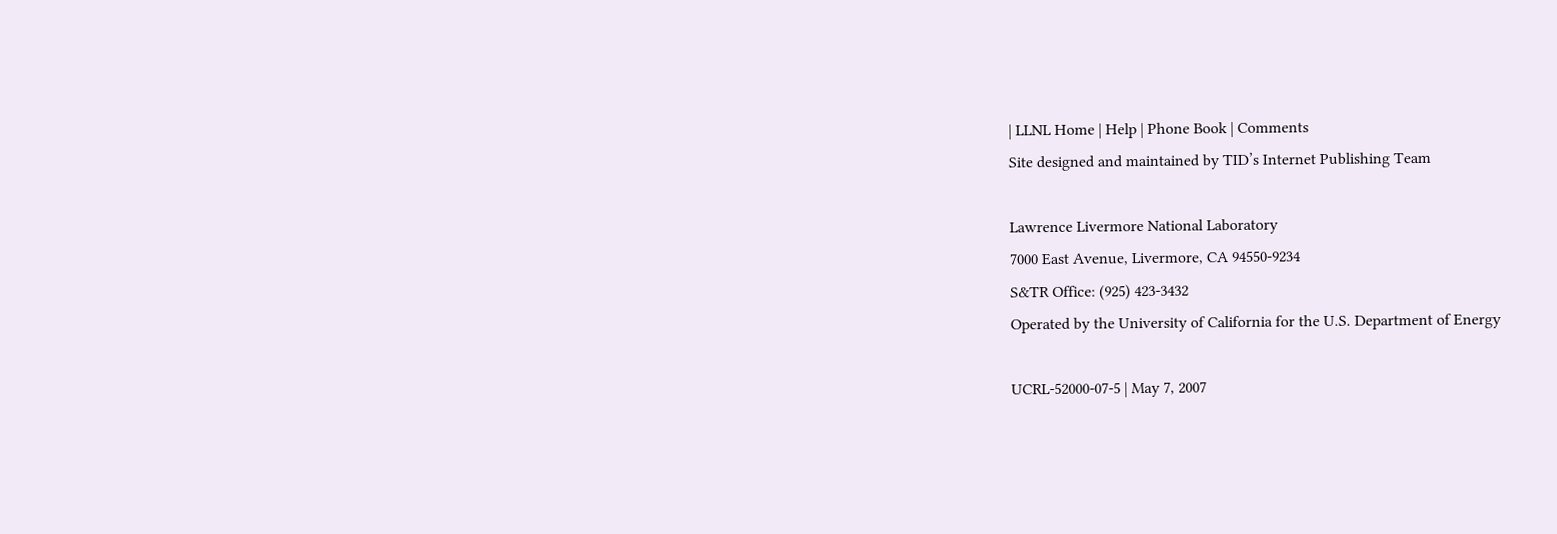| LLNL Home | Help | Phone Book | Comments
Site designed and maintained by TID’s Internet Publishing Team

Lawrence Livermore National Laboratory
7000 East Avenue, Livermore, CA 94550-9234
S&TR Office: (925) 423-3432
Operated by the University of California for the U.S. Department of Energy

UCRL-52000-07-5 | May 7, 2007